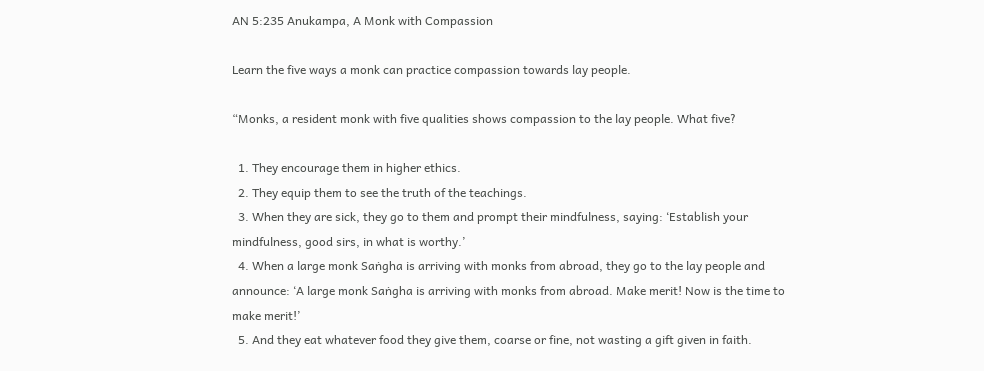AN 5:235 Anukampa, A Monk with Compassion

Learn the five ways a monk can practice compassion towards lay people.

“Monks, a resident monk with five qualities shows compassion to the lay people. What five?

  1. They encourage them in higher ethics.
  2. They equip them to see the truth of the teachings.
  3. When they are sick, they go to them and prompt their mindfulness, saying: ‘Establish your mindfulness, good sirs, in what is worthy.’
  4. When a large monk Saṅgha is arriving with monks from abroad, they go to the lay people and announce: ‘A large monk Saṅgha is arriving with monks from abroad. Make merit! Now is the time to make merit!’
  5. And they eat whatever food they give them, coarse or fine, not wasting a gift given in faith.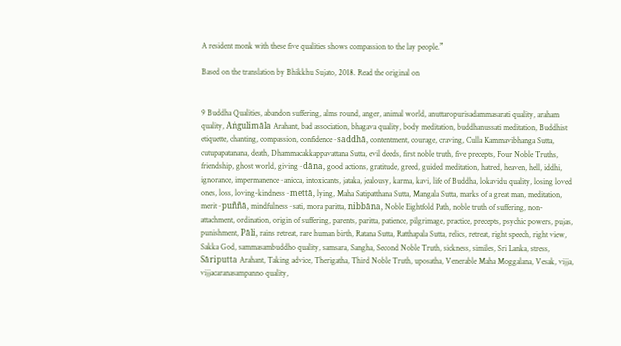A resident monk with these five qualities shows compassion to the lay people.”

Based on the translation by Bhikkhu Sujato, 2018. Read the original on


9 Buddha Qualities, abandon suffering, alms round, anger, animal world, anuttaropurisadammasarati quality, araham quality, Aṅgulimāla Arahant, bad association, bhagava quality, body meditation, buddhanussati meditation, Buddhist etiquette, chanting, compassion, confidence~saddhā, contentment, courage, craving, Culla Kammavibhanga Sutta, cutupapatanana, death, Dhammacakkappavattana Sutta, evil deeds, first noble truth, five precepts, Four Noble Truths, friendship, ghost world, giving~dāna, good actions, gratitude, greed, guided meditation, hatred, heaven, hell, iddhi, ignorance, impermanence~anicca, intoxicants, jataka, jealousy, karma, kavi, life of Buddha, lokavidu quality, losing loved ones, loss, loving-kindness~mettā, lying, Maha Satipatthana Sutta, Mangala Sutta, marks of a great man, meditation, merit~puññā, mindfulness~sati, mora paritta, nibbāna, Noble Eightfold Path, noble truth of suffering, non-attachment, ordination, origin of suffering, parents, paritta, patience, pilgrimage, practice, precepts, psychic powers, pujas, punishment, Pāli, rains retreat, rare human birth, Ratana Sutta, Ratthapala Sutta, relics, retreat, right speech, right view, Sakka God, sammasambuddho quality, samsara, Sangha, Second Noble Truth, sickness, similes, Sri Lanka, stress, Sāriputta Arahant, Taking advice, Therigatha, Third Noble Truth, uposatha, Venerable Maha Moggalana, Vesak, vijja, vijjacaranasampanno quality,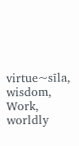virtue~sīla, wisdom, Work, worldly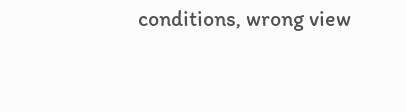conditions, wrong view